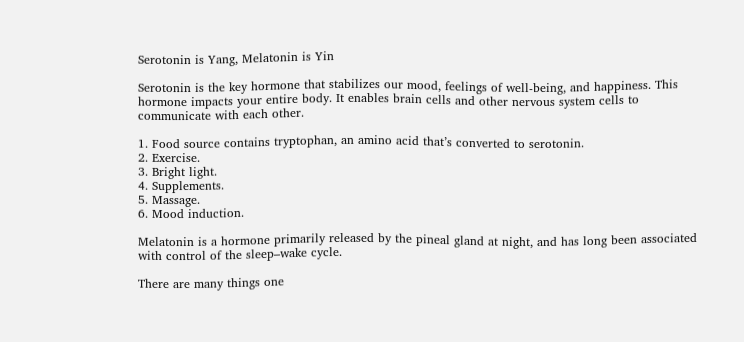Serotonin is Yang, Melatonin is Yin

Serotonin is the key hormone that stabilizes our mood, feelings of well-being, and happiness. This hormone impacts your entire body. It enables brain cells and other nervous system cells to communicate with each other.

1. Food source contains tryptophan, an amino acid that’s converted to serotonin.
2. Exercise.
3. Bright light.
4. Supplements.
5. Massage.
6. Mood induction.

Melatonin is a hormone primarily released by the pineal gland at night, and has long been associated with control of the sleep–wake cycle.

There are many things one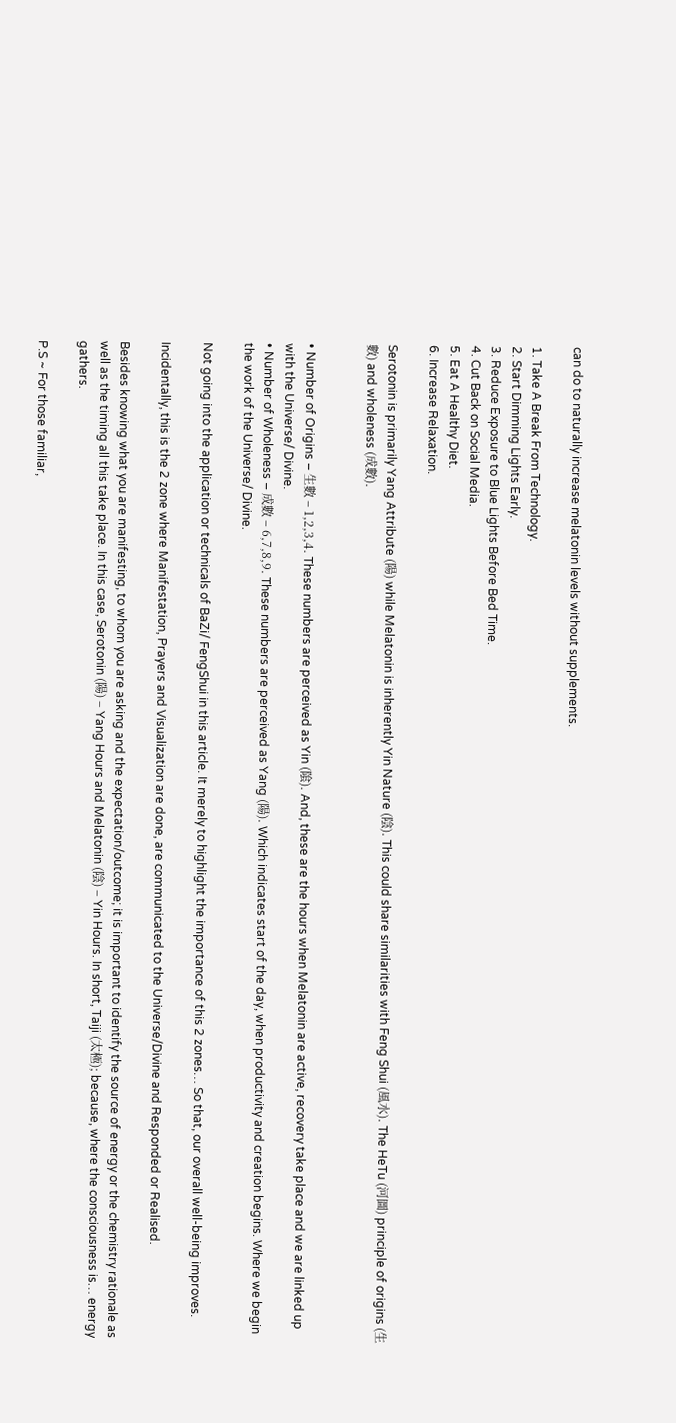can do to naturally increase melatonin levels without supplements.

1. Take A Break From Technology.
2. Start Dimming Lights Early.
3. Reduce Exposure to Blue Lights Before Bed Time.
4. Cut Back on Social Media.
5. Eat A Healthy Diet.
6. Increase Relaxation.

Serotonin is primarily Yang Attribute (陽) while Melatonin is inherently Yin Nature (陰). This could share similarities with Feng Shui (風水). The HeTu (河圖) principle of origins (生數) and wholeness (成數).


• Number of Origins – 生數 – 1,2,3,4. These numbers are perceived as Yin (隂). And, these are the hours when Melatonin are active, recovery take place and we are linked up with the Universe/ Divine.
• Number of Wholeness – 成數 – 6,7,8,9. These numbers are perceived as Yang (陽). Which indicates start of the day, when productivity and creation begins. Where we begin the work of the Universe/ Divine.

Not going into the application or technicals of BaZi/ FengShui in this article. It merely to highlight the importance of this 2 zones… So that, our overall well-being improves.

Incidentally, this is the 2 zone where Manifestation, Prayers and Visualization are done, are communicated to the Universe/Divine and Responded or Realised.

Besides knowing what you are manifesting, to whom you are asking and the expectation/outcome; it is important to identify the source of energy or the chemistry rationale as well as the timing all this take place. In this case, Serotonin (陽) – Yang Hours and Melatonin (陰) – Yin Hours. In short, Taiji (太極); because, where the consciousness is… energy gathers.

P.S ~ For those familiar,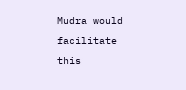Mudra would facilitate this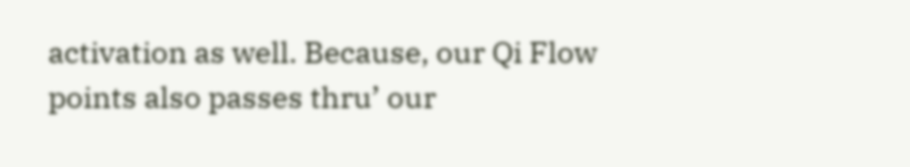activation as well. Because, our Qi Flow points also passes thru’ our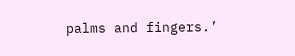palms and fingers.’